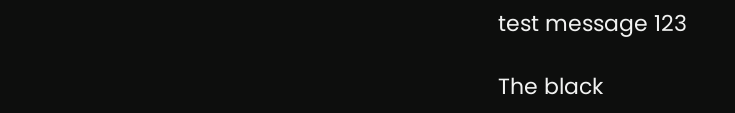test message 123

The black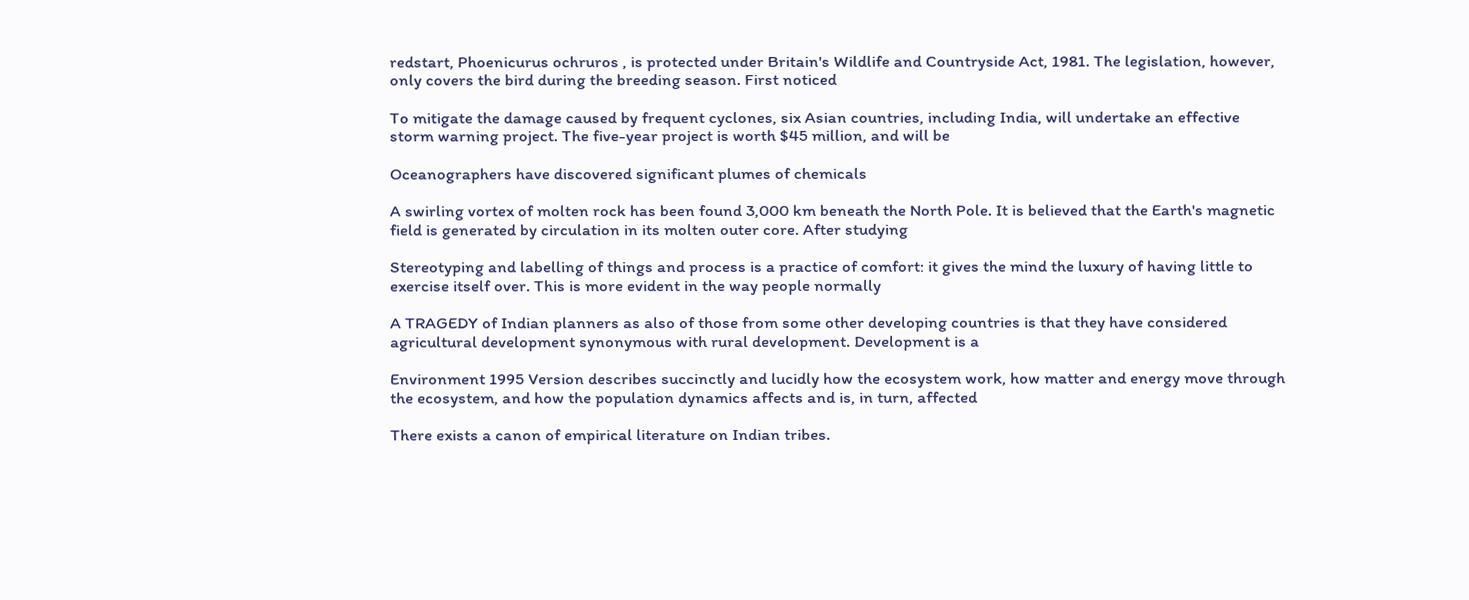redstart, Phoenicurus ochruros , is protected under Britain's Wildlife and Countryside Act, 1981. The legislation, however, only covers the bird during the breeding season. First noticed

To mitigate the damage caused by frequent cyclones, six Asian countries, including India, will undertake an effective storm warning project. The five-year project is worth $45 million, and will be

Oceanographers have discovered significant plumes of chemicals

A swirling vortex of molten rock has been found 3,000 km beneath the North Pole. It is believed that the Earth's magnetic field is generated by circulation in its molten outer core. After studying

Stereotyping and labelling of things and process is a practice of comfort: it gives the mind the luxury of having little to exercise itself over. This is more evident in the way people normally

A TRAGEDY of Indian planners as also of those from some other developing countries is that they have considered agricultural development synonymous with rural development. Development is a

Environment 1995 Version describes succinctly and lucidly how the ecosystem work, how matter and energy move through the ecosystem, and how the population dynamics affects and is, in turn, affected

There exists a canon of empirical literature on Indian tribes.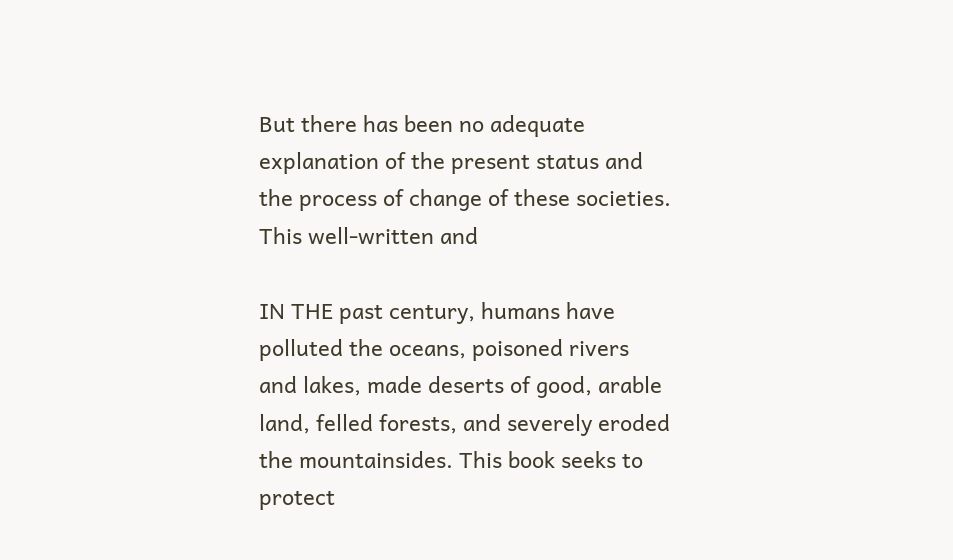But there has been no adequate explanation of the present status and the process of change of these societies. This well-written and

IN THE past century, humans have polluted the oceans, poisoned rivers and lakes, made deserts of good, arable land, felled forests, and severely eroded the mountainsides. This book seeks to protect